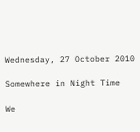Wednesday, 27 October 2010

Somewhere in Night Time

We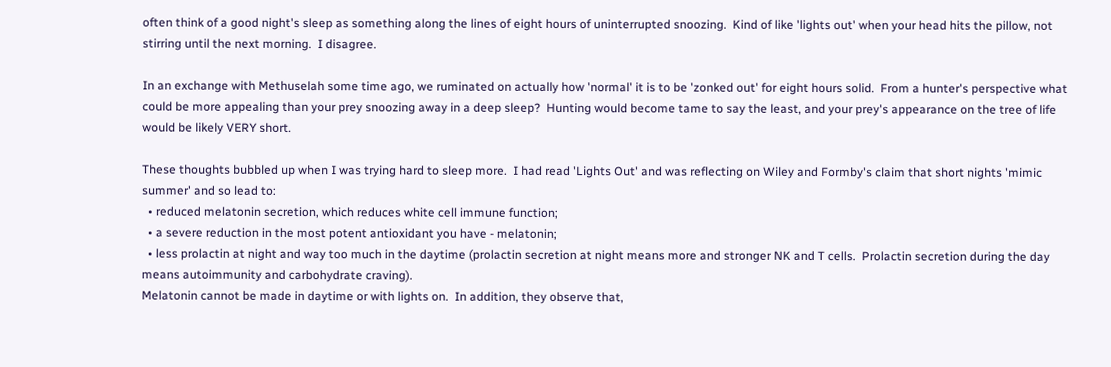often think of a good night's sleep as something along the lines of eight hours of uninterrupted snoozing.  Kind of like 'lights out' when your head hits the pillow, not stirring until the next morning.  I disagree.

In an exchange with Methuselah some time ago, we ruminated on actually how 'normal' it is to be 'zonked out' for eight hours solid.  From a hunter's perspective what could be more appealing than your prey snoozing away in a deep sleep?  Hunting would become tame to say the least, and your prey's appearance on the tree of life would be likely VERY short.

These thoughts bubbled up when I was trying hard to sleep more.  I had read 'Lights Out' and was reflecting on Wiley and Formby's claim that short nights 'mimic summer' and so lead to:
  • reduced melatonin secretion, which reduces white cell immune function;
  • a severe reduction in the most potent antioxidant you have - melatonin;
  • less prolactin at night and way too much in the daytime (prolactin secretion at night means more and stronger NK and T cells.  Prolactin secretion during the day means autoimmunity and carbohydrate craving).
Melatonin cannot be made in daytime or with lights on.  In addition, they observe that,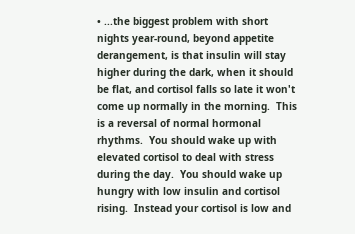• ...the biggest problem with short nights year-round, beyond appetite derangement, is that insulin will stay higher during the dark, when it should be flat, and cortisol falls so late it won't come up normally in the morning.  This is a reversal of normal hormonal rhythms.  You should wake up with elevated cortisol to deal with stress during the day.  You should wake up hungry with low insulin and cortisol rising.  Instead your cortisol is low and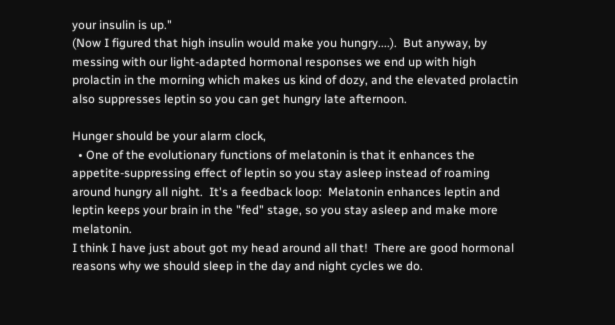your insulin is up."
(Now I figured that high insulin would make you hungry....).  But anyway, by messing with our light-adapted hormonal responses we end up with high prolactin in the morning which makes us kind of dozy, and the elevated prolactin also suppresses leptin so you can get hungry late afternoon.

Hunger should be your alarm clock,
  • One of the evolutionary functions of melatonin is that it enhances the appetite-suppressing effect of leptin so you stay asleep instead of roaming around hungry all night.  It's a feedback loop:  Melatonin enhances leptin and leptin keeps your brain in the "fed" stage, so you stay asleep and make more melatonin.
I think I have just about got my head around all that!  There are good hormonal reasons why we should sleep in the day and night cycles we do.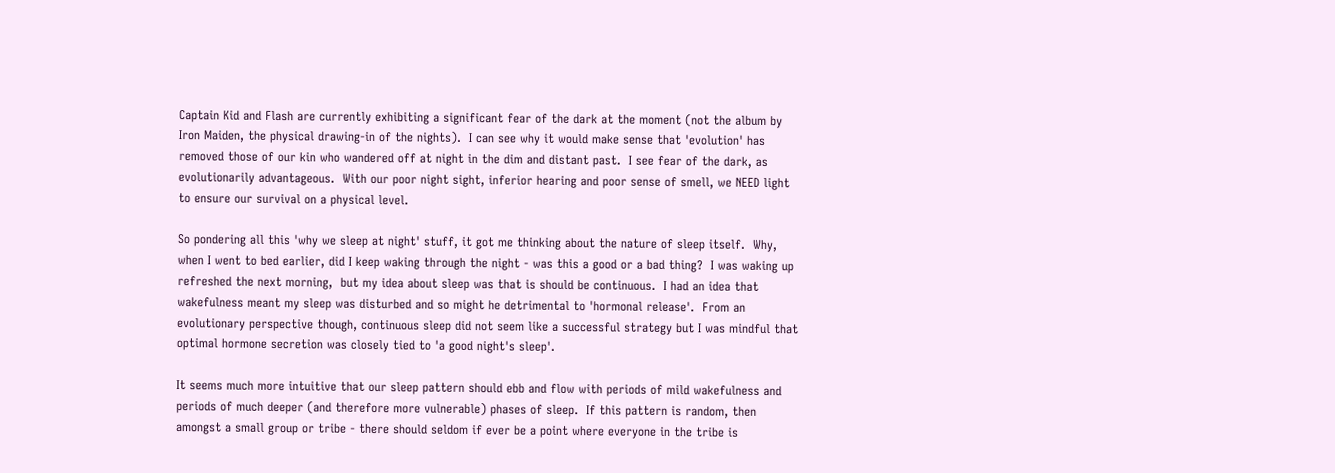Captain Kid and Flash are currently exhibiting a significant fear of the dark at the moment (not the album by Iron Maiden, the physical drawing-in of the nights).  I can see why it would make sense that 'evolution' has removed those of our kin who wandered off at night in the dim and distant past.  I see fear of the dark, as evolutionarily advantageous.  With our poor night sight, inferior hearing and poor sense of smell, we NEED light to ensure our survival on a physical level.

So pondering all this 'why we sleep at night' stuff, it got me thinking about the nature of sleep itself.  Why, when I went to bed earlier, did I keep waking through the night - was this a good or a bad thing?  I was waking up refreshed the next morning,  but my idea about sleep was that is should be continuous.  I had an idea that wakefulness meant my sleep was disturbed and so might he detrimental to 'hormonal release'.  From an evolutionary perspective though, continuous sleep did not seem like a successful strategy but I was mindful that optimal hormone secretion was closely tied to 'a good night's sleep'.

It seems much more intuitive that our sleep pattern should ebb and flow with periods of mild wakefulness and periods of much deeper (and therefore more vulnerable) phases of sleep.  If this pattern is random, then amongst a small group or tribe - there should seldom if ever be a point where everyone in the tribe is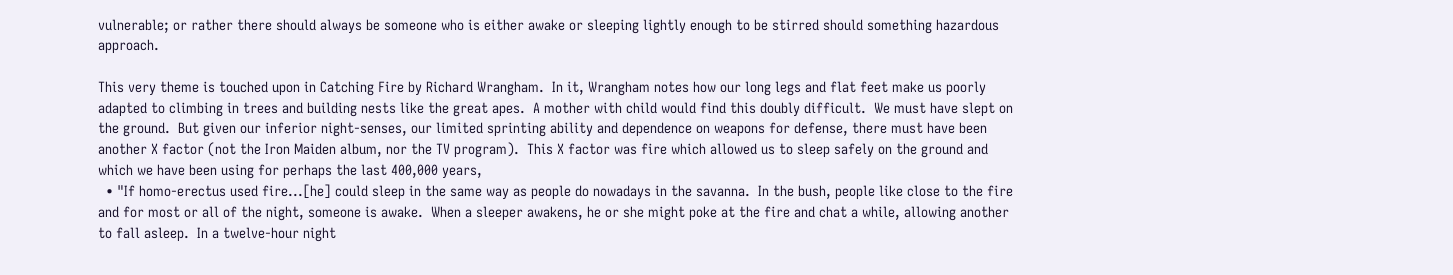vulnerable; or rather there should always be someone who is either awake or sleeping lightly enough to be stirred should something hazardous approach.

This very theme is touched upon in Catching Fire by Richard Wrangham.  In it, Wrangham notes how our long legs and flat feet make us poorly adapted to climbing in trees and building nests like the great apes.  A mother with child would find this doubly difficult.  We must have slept on the ground.  But given our inferior night-senses, our limited sprinting ability and dependence on weapons for defense, there must have been another X factor (not the Iron Maiden album, nor the TV program).  This X factor was fire which allowed us to sleep safely on the ground and which we have been using for perhaps the last 400,000 years,
  • "If homo-erectus used fire...[he] could sleep in the same way as people do nowadays in the savanna.  In the bush, people like close to the fire and for most or all of the night, someone is awake.  When a sleeper awakens, he or she might poke at the fire and chat a while, allowing another to fall asleep.  In a twelve-hour night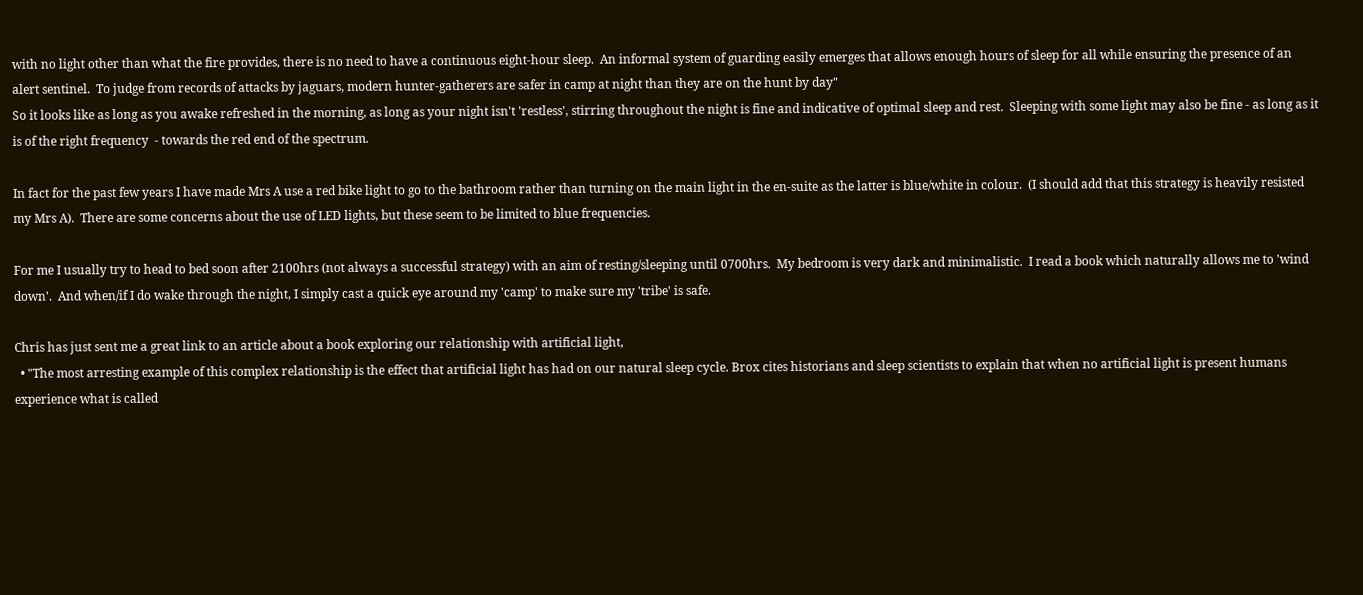with no light other than what the fire provides, there is no need to have a continuous eight-hour sleep.  An informal system of guarding easily emerges that allows enough hours of sleep for all while ensuring the presence of an alert sentinel.  To judge from records of attacks by jaguars, modern hunter-gatherers are safer in camp at night than they are on the hunt by day"
So it looks like as long as you awake refreshed in the morning, as long as your night isn't 'restless', stirring throughout the night is fine and indicative of optimal sleep and rest.  Sleeping with some light may also be fine - as long as it is of the right frequency  - towards the red end of the spectrum.

In fact for the past few years I have made Mrs A use a red bike light to go to the bathroom rather than turning on the main light in the en-suite as the latter is blue/white in colour.  (I should add that this strategy is heavily resisted my Mrs A).  There are some concerns about the use of LED lights, but these seem to be limited to blue frequencies.

For me I usually try to head to bed soon after 2100hrs (not always a successful strategy) with an aim of resting/sleeping until 0700hrs.  My bedroom is very dark and minimalistic.  I read a book which naturally allows me to 'wind down'.  And when/if I do wake through the night, I simply cast a quick eye around my 'camp' to make sure my 'tribe' is safe.

Chris has just sent me a great link to an article about a book exploring our relationship with artificial light,
  • "The most arresting example of this complex relationship is the effect that artificial light has had on our natural sleep cycle. Brox cites historians and sleep scientists to explain that when no artificial light is present humans experience what is called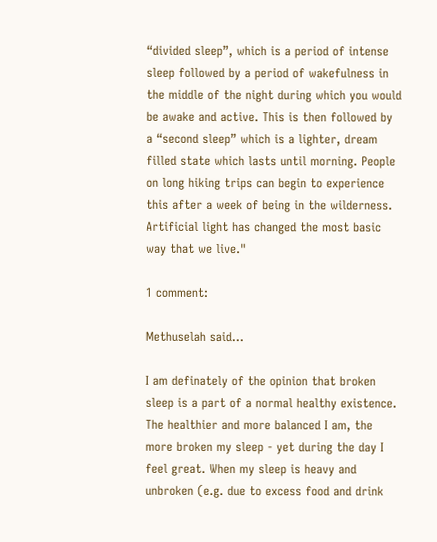“divided sleep”, which is a period of intense sleep followed by a period of wakefulness in the middle of the night during which you would be awake and active. This is then followed by a “second sleep” which is a lighter, dream filled state which lasts until morning. People on long hiking trips can begin to experience this after a week of being in the wilderness. Artificial light has changed the most basic way that we live."

1 comment:

Methuselah said...

I am definately of the opinion that broken sleep is a part of a normal healthy existence. The healthier and more balanced I am, the more broken my sleep - yet during the day I feel great. When my sleep is heavy and unbroken (e.g. due to excess food and drink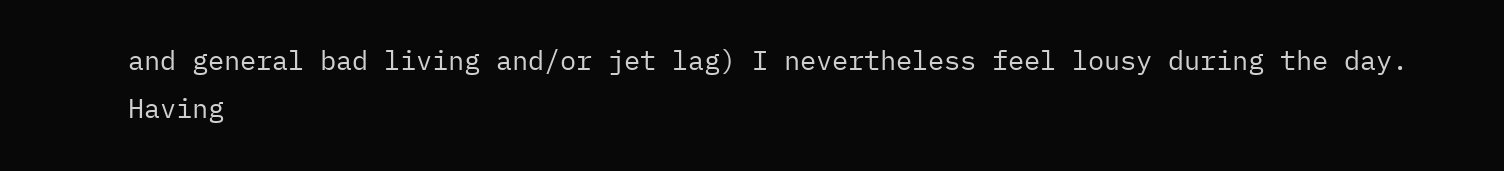and general bad living and/or jet lag) I nevertheless feel lousy during the day. Having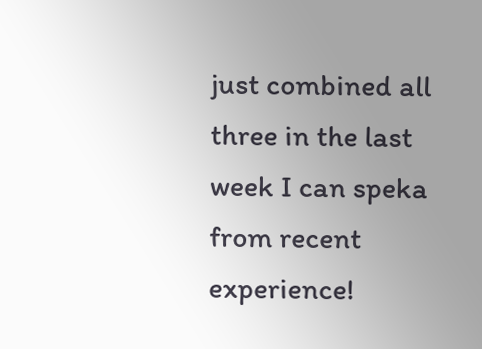just combined all three in the last week I can speka from recent experience!